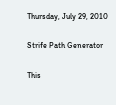Thursday, July 29, 2010

Strife Path Generator

This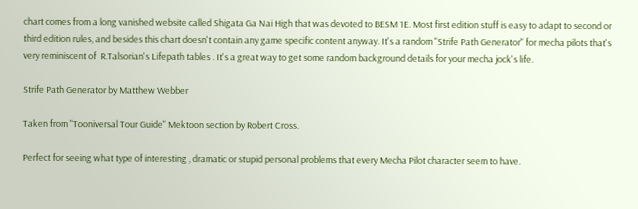chart comes from a long vanished website called Shigata Ga Nai High that was devoted to BESM 1E. Most first edition stuff is easy to adapt to second or third edition rules, and besides this chart doesn't contain any game specific content anyway. It's a random "Strife Path Generator" for mecha pilots that's very reminiscent of  R.Talsorian's Lifepath tables . It's a great way to get some random background details for your mecha jock's life.

Strife Path Generator by Matthew Webber

Taken from "Tooniversal Tour Guide" Mektoon section by Robert Cross.

Perfect for seeing what type of interesting , dramatic or stupid personal problems that every Mecha Pilot character seem to have.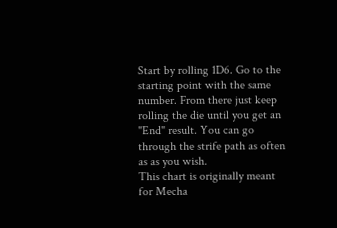Start by rolling 1D6. Go to the starting point with the same number. From there just keep rolling the die until you get an "End" result. You can go through the strife path as often as as you wish.
This chart is originally meant for Mecha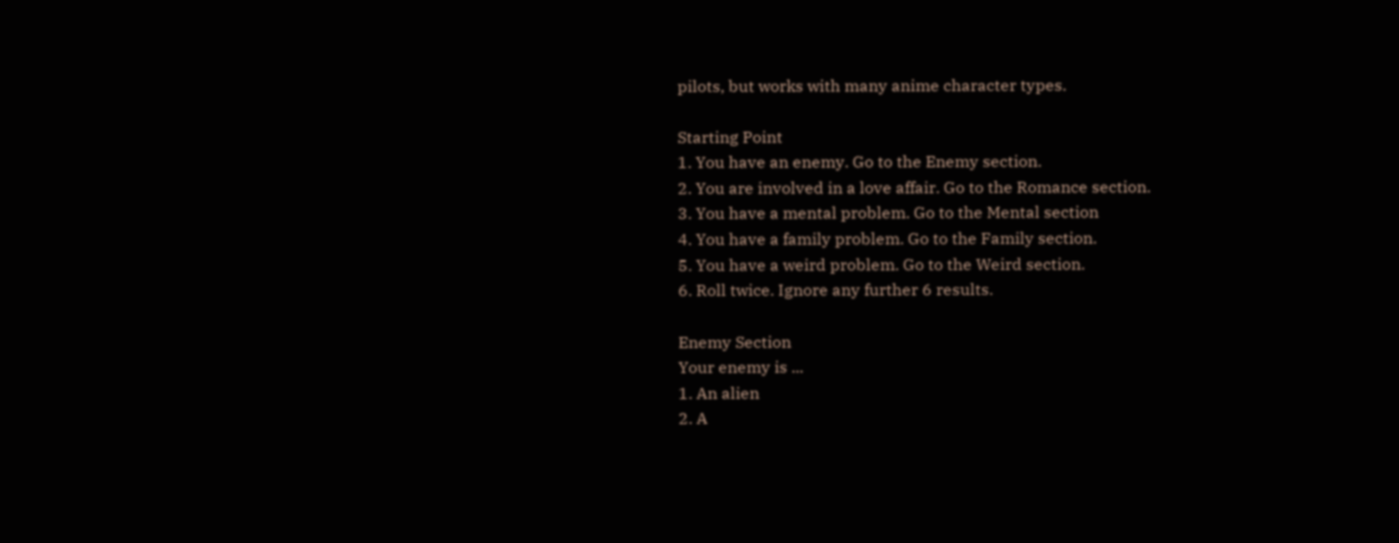pilots, but works with many anime character types.

Starting Point
1. You have an enemy. Go to the Enemy section.
2. You are involved in a love affair. Go to the Romance section.
3. You have a mental problem. Go to the Mental section
4. You have a family problem. Go to the Family section.
5. You have a weird problem. Go to the Weird section.
6. Roll twice. Ignore any further 6 results.

Enemy Section
Your enemy is ...
1. An alien
2. A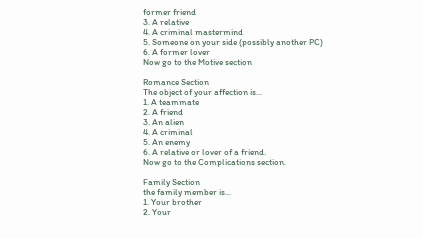former friend
3. A relative
4. A criminal mastermind
5. Someone on your side (possibly another PC)
6. A former lover
Now go to the Motive section

Romance Section
The object of your affection is...
1. A teammate
2. A friend
3. An alien
4. A criminal
5. An enemy
6. A relative or lover of a friend.
Now go to the Complications section.

Family Section
the family member is...
1. Your brother
2. Your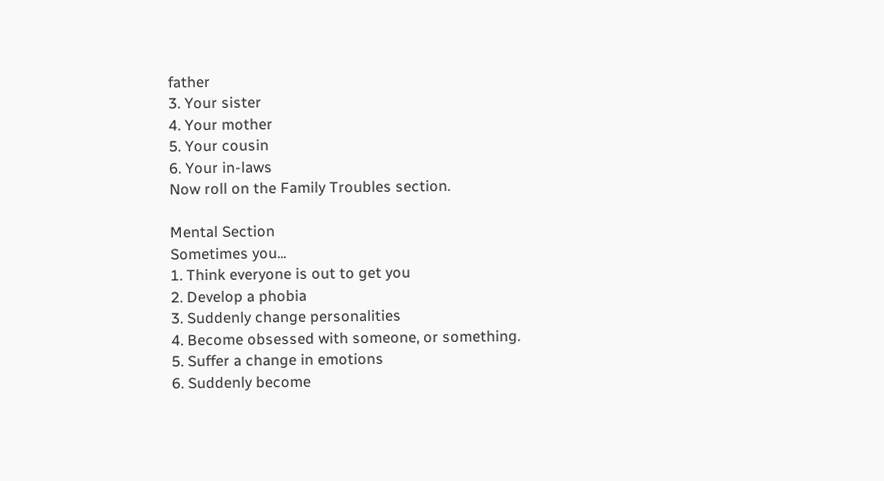father
3. Your sister
4. Your mother
5. Your cousin
6. Your in-laws
Now roll on the Family Troubles section.

Mental Section
Sometimes you...
1. Think everyone is out to get you
2. Develop a phobia
3. Suddenly change personalities
4. Become obsessed with someone, or something.
5. Suffer a change in emotions
6. Suddenly become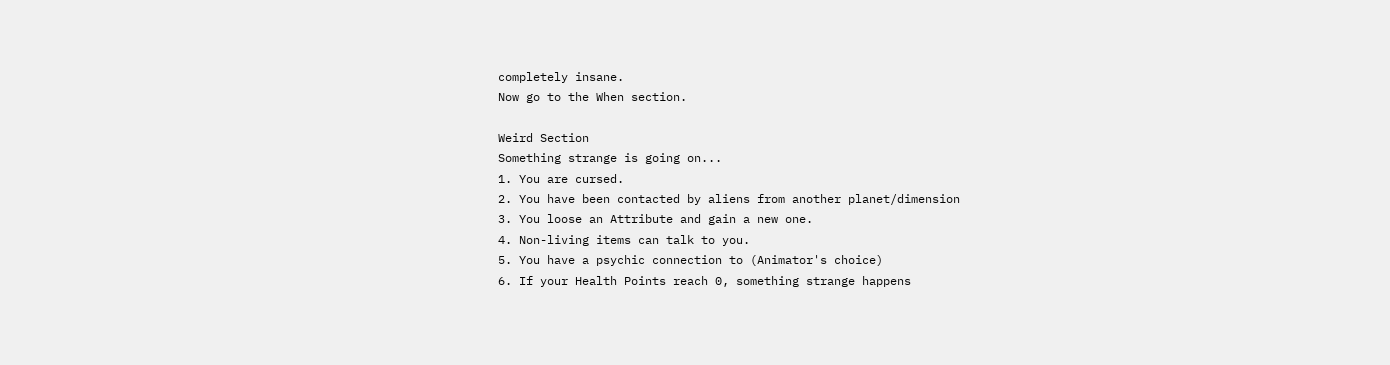completely insane.
Now go to the When section.

Weird Section
Something strange is going on...
1. You are cursed.
2. You have been contacted by aliens from another planet/dimension
3. You loose an Attribute and gain a new one.
4. Non-living items can talk to you.
5. You have a psychic connection to (Animator's choice)
6. If your Health Points reach 0, something strange happens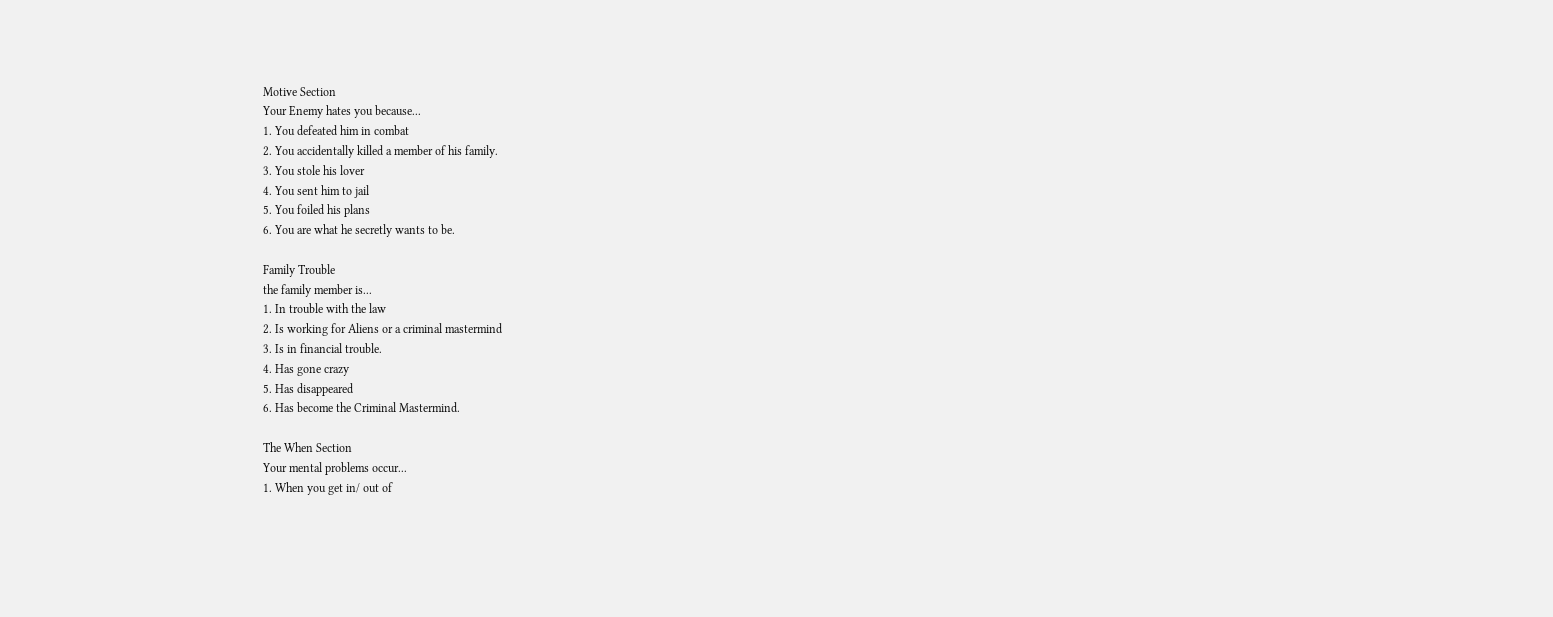Motive Section
Your Enemy hates you because...
1. You defeated him in combat
2. You accidentally killed a member of his family.
3. You stole his lover
4. You sent him to jail
5. You foiled his plans
6. You are what he secretly wants to be.

Family Trouble
the family member is...
1. In trouble with the law
2. Is working for Aliens or a criminal mastermind
3. Is in financial trouble.
4. Has gone crazy
5. Has disappeared
6. Has become the Criminal Mastermind.

The When Section
Your mental problems occur...
1. When you get in/ out of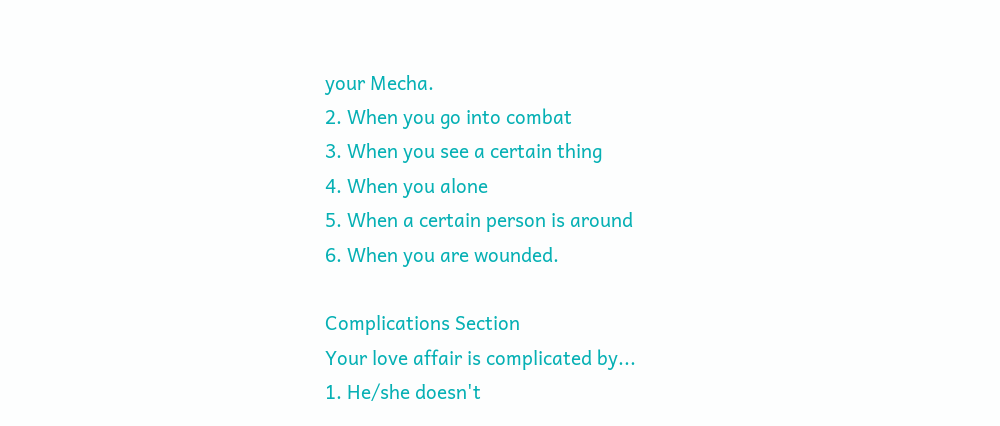your Mecha.
2. When you go into combat
3. When you see a certain thing
4. When you alone
5. When a certain person is around
6. When you are wounded.

Complications Section
Your love affair is complicated by...
1. He/she doesn't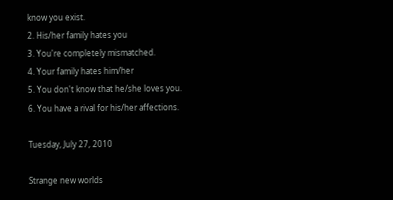know you exist.
2. His/her family hates you
3. You're completely mismatched.
4. Your family hates him/her
5. You don't know that he/she loves you.
6. You have a rival for his/her affections.

Tuesday, July 27, 2010

Strange new worlds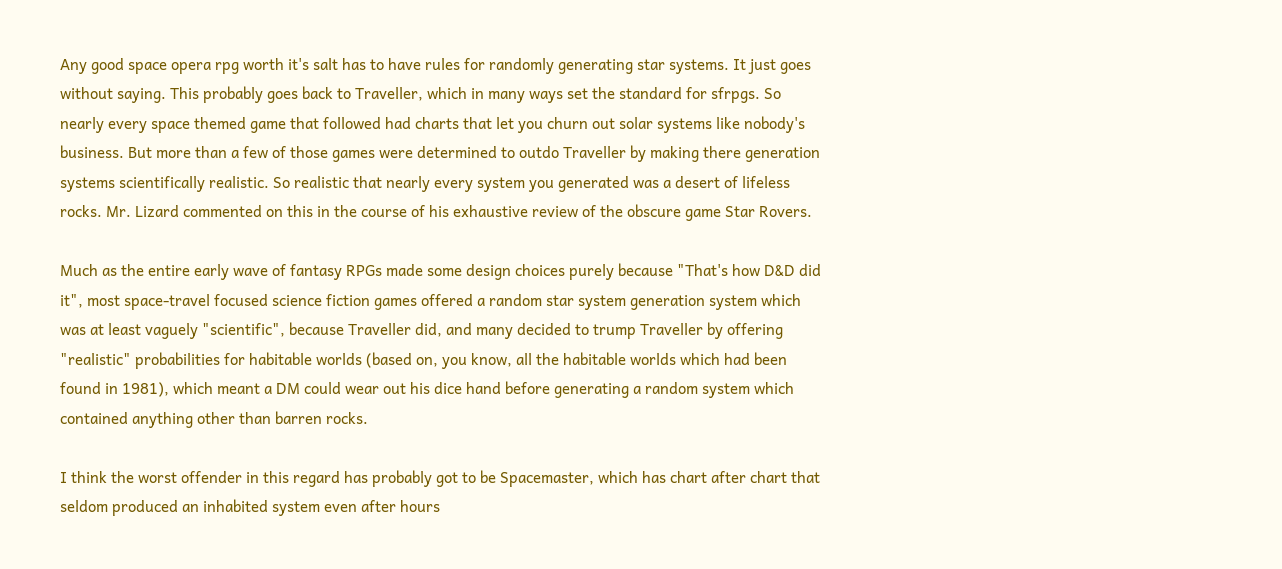Any good space opera rpg worth it's salt has to have rules for randomly generating star systems. It just goes without saying. This probably goes back to Traveller, which in many ways set the standard for sfrpgs. So nearly every space themed game that followed had charts that let you churn out solar systems like nobody's business. But more than a few of those games were determined to outdo Traveller by making there generation systems scientifically realistic. So realistic that nearly every system you generated was a desert of lifeless rocks. Mr. Lizard commented on this in the course of his exhaustive review of the obscure game Star Rovers.

Much as the entire early wave of fantasy RPGs made some design choices purely because "That's how D&D did it", most space-travel focused science fiction games offered a random star system generation system which was at least vaguely "scientific", because Traveller did, and many decided to trump Traveller by offering "realistic" probabilities for habitable worlds (based on, you know, all the habitable worlds which had been found in 1981), which meant a DM could wear out his dice hand before generating a random system which contained anything other than barren rocks.

I think the worst offender in this regard has probably got to be Spacemaster, which has chart after chart that seldom produced an inhabited system even after hours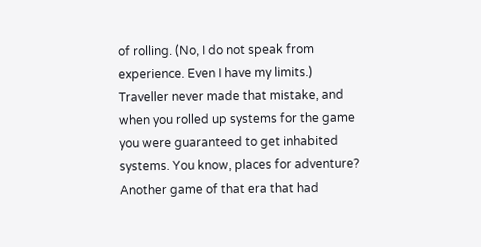of rolling. (No, I do not speak from experience. Even I have my limits.)  Traveller never made that mistake, and when you rolled up systems for the game you were guaranteed to get inhabited systems. You know, places for adventure? Another game of that era that had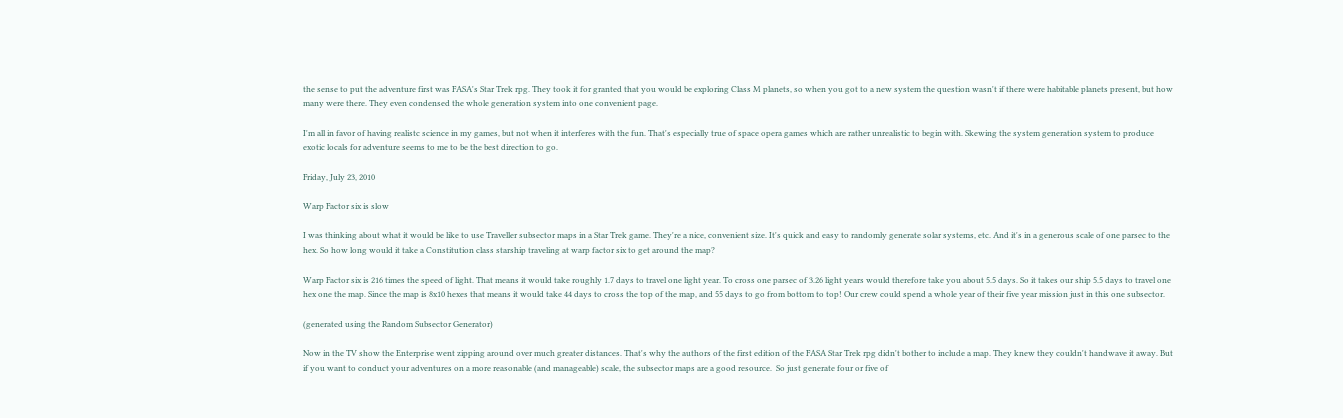the sense to put the adventure first was FASA's Star Trek rpg. They took it for granted that you would be exploring Class M planets, so when you got to a new system the question wasn't if there were habitable planets present, but how many were there. They even condensed the whole generation system into one convenient page.

I'm all in favor of having realistc science in my games, but not when it interferes with the fun. That's especially true of space opera games which are rather unrealistic to begin with. Skewing the system generation system to produce exotic locals for adventure seems to me to be the best direction to go.

Friday, July 23, 2010

Warp Factor six is slow

I was thinking about what it would be like to use Traveller subsector maps in a Star Trek game. They're a nice, convenient size. It's quick and easy to randomly generate solar systems, etc. And it's in a generous scale of one parsec to the hex. So how long would it take a Constitution class starship traveling at warp factor six to get around the map?

Warp Factor six is 216 times the speed of light. That means it would take roughly 1.7 days to travel one light year. To cross one parsec of 3.26 light years would therefore take you about 5.5 days. So it takes our ship 5.5 days to travel one hex one the map. Since the map is 8x10 hexes that means it would take 44 days to cross the top of the map, and 55 days to go from bottom to top! Our crew could spend a whole year of their five year mission just in this one subsector.

(generated using the Random Subsector Generator)

Now in the TV show the Enterprise went zipping around over much greater distances. That's why the authors of the first edition of the FASA Star Trek rpg didn't bother to include a map. They knew they couldn't handwave it away. But if you want to conduct your adventures on a more reasonable (and manageable) scale, the subsector maps are a good resource.  So just generate four or five of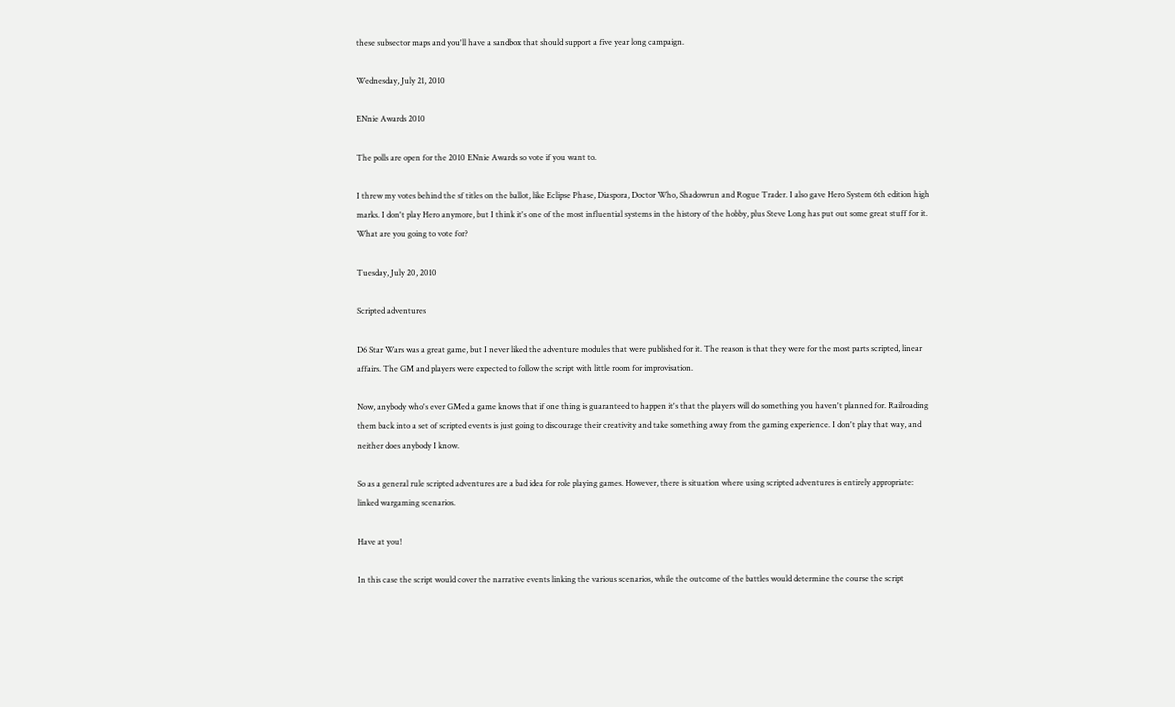these subsector maps and you'll have a sandbox that should support a five year long campaign.

Wednesday, July 21, 2010

ENnie Awards 2010

The polls are open for the 2010 ENnie Awards so vote if you want to.

I threw my votes behind the sf titles on the ballot, like Eclipse Phase, Diaspora, Doctor Who, Shadowrun and Rogue Trader. I also gave Hero System 6th edition high marks. I don't play Hero anymore, but I think it's one of the most influential systems in the history of the hobby, plus Steve Long has put out some great stuff for it. What are you going to vote for?

Tuesday, July 20, 2010

Scripted adventures

D6 Star Wars was a great game, but I never liked the adventure modules that were published for it. The reason is that they were for the most parts scripted, linear affairs. The GM and players were expected to follow the script with little room for improvisation.

Now, anybody who's ever GMed a game knows that if one thing is guaranteed to happen it's that the players will do something you haven't planned for. Railroading them back into a set of scripted events is just going to discourage their creativity and take something away from the gaming experience. I don't play that way, and neither does anybody I know.

So as a general rule scripted adventures are a bad idea for role playing games. However, there is situation where using scripted adventures is entirely appropriate: linked wargaming scenarios.

Have at you!

In this case the script would cover the narrative events linking the various scenarios, while the outcome of the battles would determine the course the script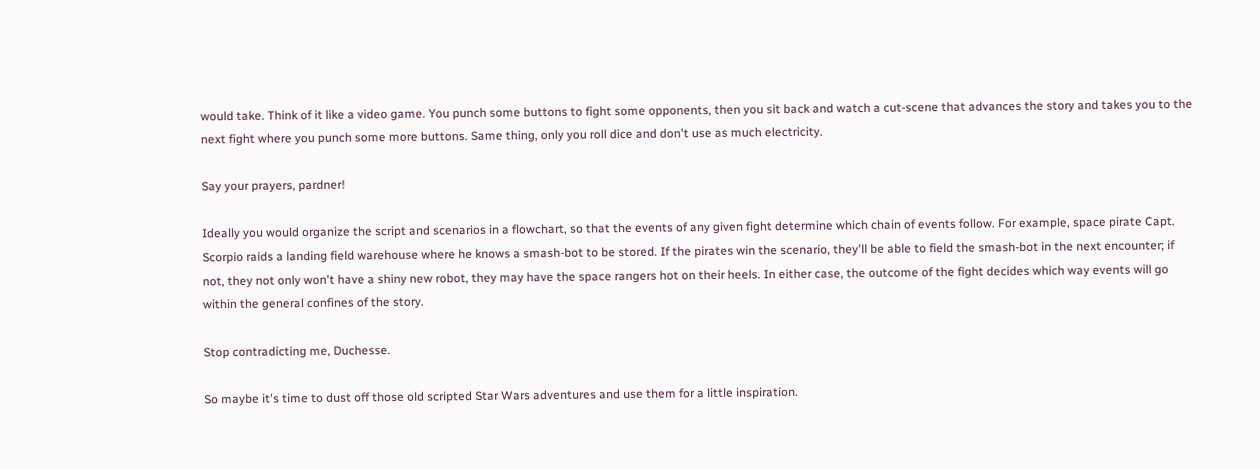would take. Think of it like a video game. You punch some buttons to fight some opponents, then you sit back and watch a cut-scene that advances the story and takes you to the next fight where you punch some more buttons. Same thing, only you roll dice and don't use as much electricity.

Say your prayers, pardner!

Ideally you would organize the script and scenarios in a flowchart, so that the events of any given fight determine which chain of events follow. For example, space pirate Capt. Scorpio raids a landing field warehouse where he knows a smash-bot to be stored. If the pirates win the scenario, they'll be able to field the smash-bot in the next encounter; if not, they not only won't have a shiny new robot, they may have the space rangers hot on their heels. In either case, the outcome of the fight decides which way events will go within the general confines of the story.

Stop contradicting me, Duchesse.

So maybe it's time to dust off those old scripted Star Wars adventures and use them for a little inspiration.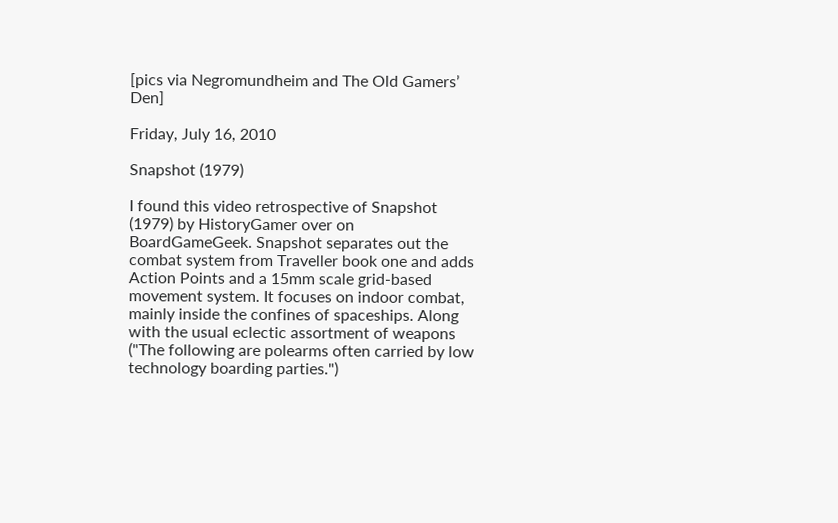[pics via Negromundheim and The Old Gamers’ Den]

Friday, July 16, 2010

Snapshot (1979)

I found this video retrospective of Snapshot (1979) by HistoryGamer over on BoardGameGeek. Snapshot separates out the combat system from Traveller book one and adds Action Points and a 15mm scale grid-based movement system. It focuses on indoor combat, mainly inside the confines of spaceships. Along with the usual eclectic assortment of weapons ("The following are polearms often carried by low technology boarding parties.")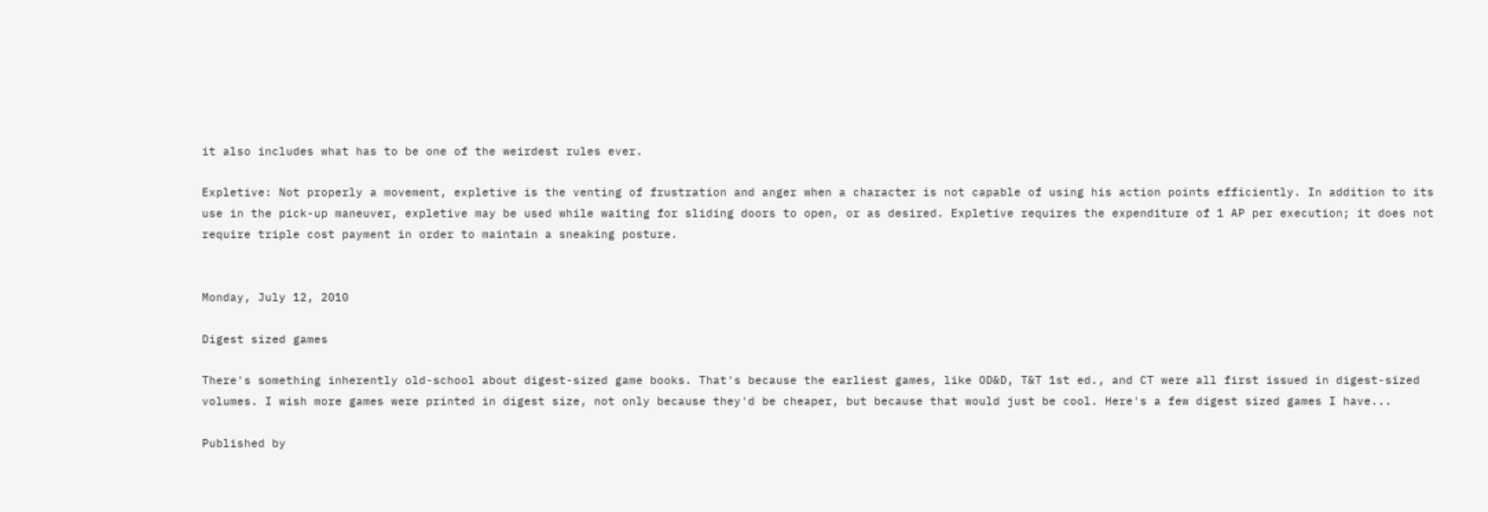it also includes what has to be one of the weirdest rules ever.

Expletive: Not properly a movement, expletive is the venting of frustration and anger when a character is not capable of using his action points efficiently. In addition to its use in the pick-up maneuver, expletive may be used while waiting for sliding doors to open, or as desired. Expletive requires the expenditure of 1 AP per execution; it does not require triple cost payment in order to maintain a sneaking posture.


Monday, July 12, 2010

Digest sized games

There's something inherently old-school about digest-sized game books. That's because the earliest games, like OD&D, T&T 1st ed., and CT were all first issued in digest-sized volumes. I wish more games were printed in digest size, not only because they'd be cheaper, but because that would just be cool. Here's a few digest sized games I have...

Published by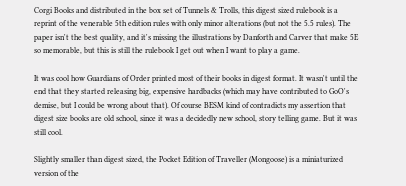Corgi Books and distributed in the box set of Tunnels & Trolls, this digest sized rulebook is a reprint of the venerable 5th edition rules with only minor alterations (but not the 5.5 rules). The paper isn't the best quality, and it's missing the illustrations by Danforth and Carver that make 5E so memorable, but this is still the rulebook I get out when I want to play a game.

It was cool how Guardians of Order printed most of their books in digest format. It wasn't until the end that they started releasing big, expensive hardbacks (which may have contributed to GoO's demise, but I could be wrong about that). Of course BESM kind of contradicts my assertion that digest size books are old school, since it was a decidedly new school, story telling game. But it was still cool.

Slightly smaller than digest sized, the Pocket Edition of Traveller (Mongoose) is a miniaturized version of the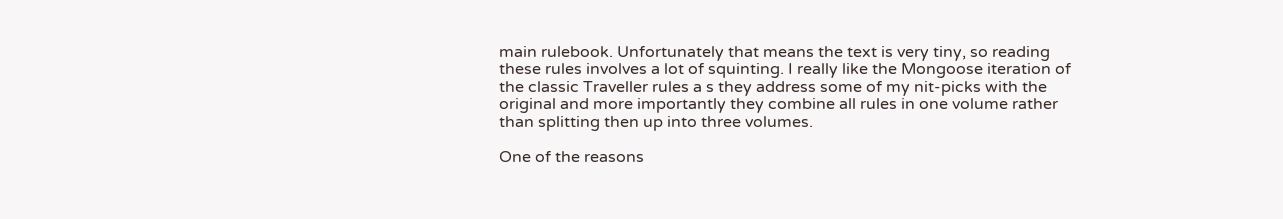main rulebook. Unfortunately that means the text is very tiny, so reading these rules involves a lot of squinting. I really like the Mongoose iteration of the classic Traveller rules a s they address some of my nit-picks with the original and more importantly they combine all rules in one volume rather than splitting then up into three volumes.

One of the reasons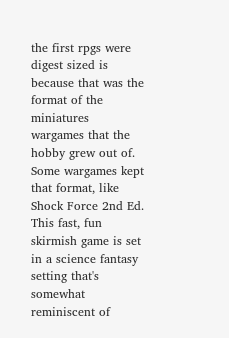the first rpgs were digest sized is because that was the format of the miniatures wargames that the hobby grew out of. Some wargames kept that format, like Shock Force 2nd Ed. This fast, fun skirmish game is set in a science fantasy setting that's somewhat reminiscent of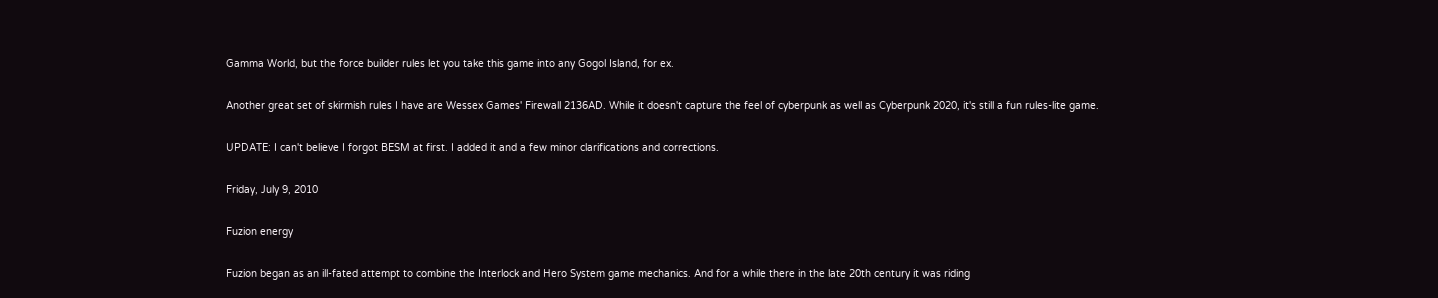Gamma World, but the force builder rules let you take this game into any Gogol Island, for ex.

Another great set of skirmish rules I have are Wessex Games' Firewall 2136AD. While it doesn't capture the feel of cyberpunk as well as Cyberpunk 2020, it's still a fun rules-lite game.

UPDATE: I can't believe I forgot BESM at first. I added it and a few minor clarifications and corrections.

Friday, July 9, 2010

Fuzion energy

Fuzion began as an ill-fated attempt to combine the Interlock and Hero System game mechanics. And for a while there in the late 20th century it was riding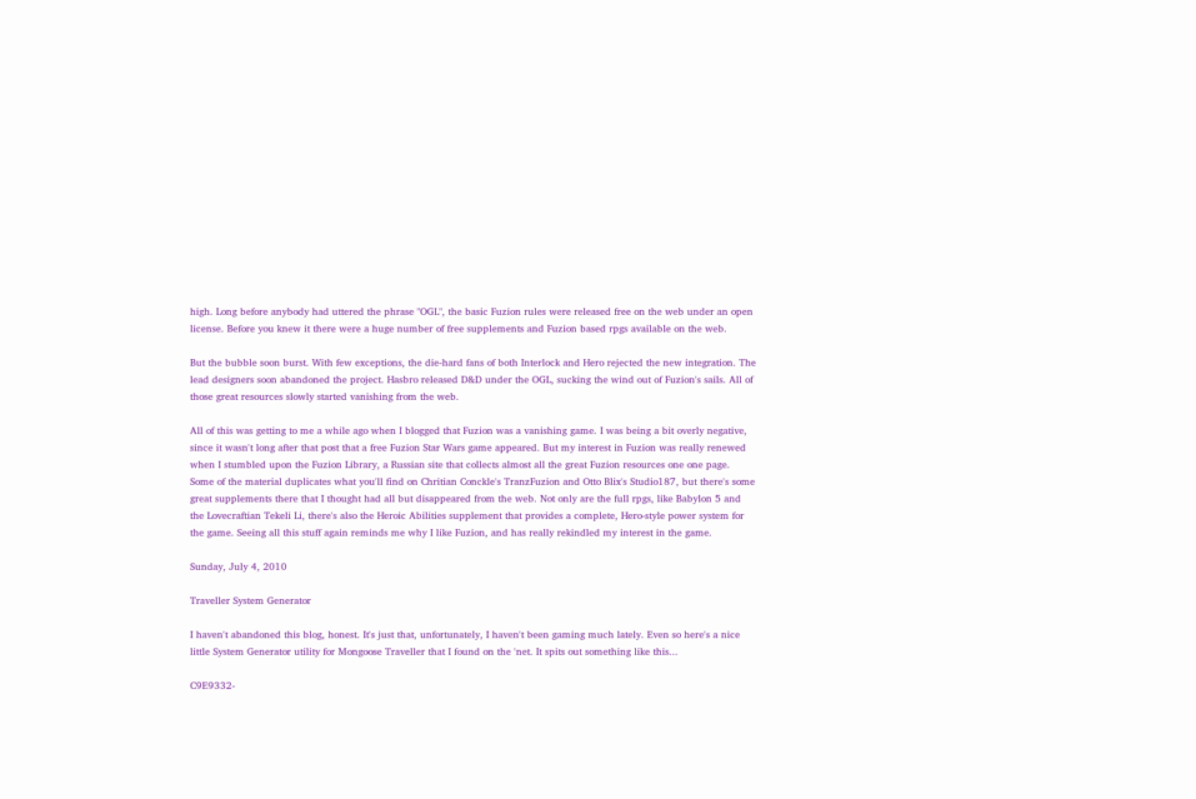high. Long before anybody had uttered the phrase "OGL", the basic Fuzion rules were released free on the web under an open license. Before you knew it there were a huge number of free supplements and Fuzion based rpgs available on the web.

But the bubble soon burst. With few exceptions, the die-hard fans of both Interlock and Hero rejected the new integration. The lead designers soon abandoned the project. Hasbro released D&D under the OGL, sucking the wind out of Fuzion's sails. All of those great resources slowly started vanishing from the web.

All of this was getting to me a while ago when I blogged that Fuzion was a vanishing game. I was being a bit overly negative, since it wasn't long after that post that a free Fuzion Star Wars game appeared. But my interest in Fuzion was really renewed when I stumbled upon the Fuzion Library, a Russian site that collects almost all the great Fuzion resources one one page. Some of the material duplicates what you'll find on Chritian Conckle's TranzFuzion and Otto Blix's Studio187, but there's some great supplements there that I thought had all but disappeared from the web. Not only are the full rpgs, like Babylon 5 and the Lovecraftian Tekeli Li, there's also the Heroic Abilities supplement that provides a complete, Hero-style power system for the game. Seeing all this stuff again reminds me why I like Fuzion, and has really rekindled my interest in the game.

Sunday, July 4, 2010

Traveller System Generator

I haven't abandoned this blog, honest. It's just that, unfortunately, I haven't been gaming much lately. Even so here's a nice little System Generator utility for Mongoose Traveller that I found on the 'net. It spits out something like this...

C9E9332-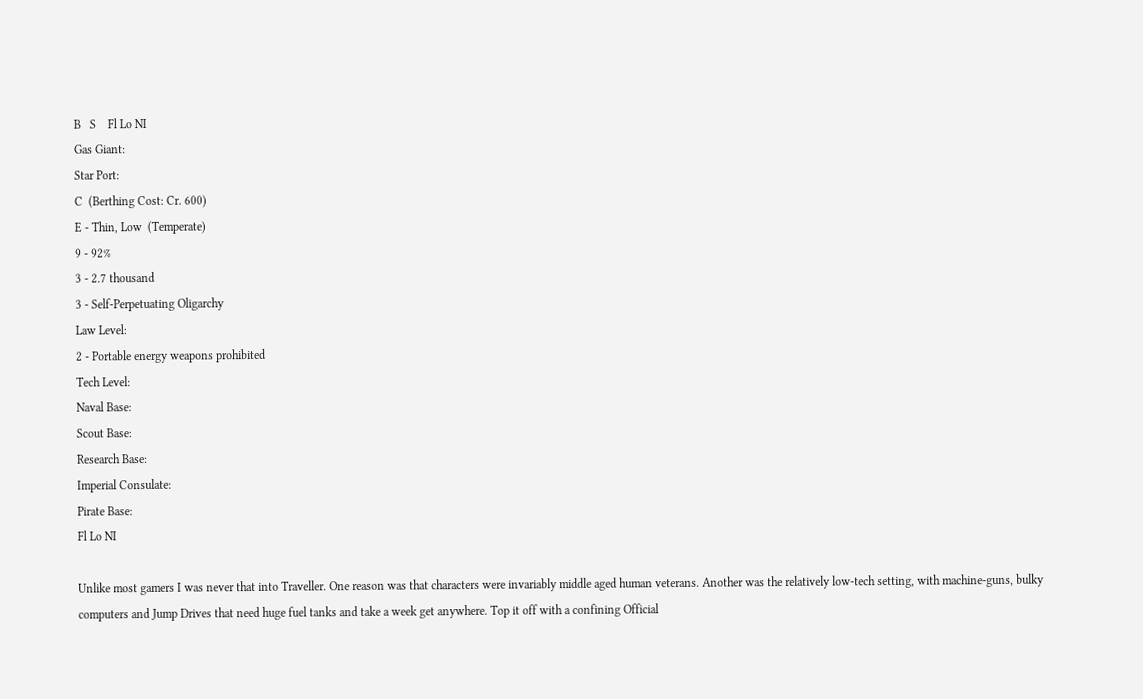B   S    Fl Lo NI
Gas Giant:
Star Port:
C  (Berthing Cost: Cr. 600)
E - Thin, Low  (Temperate)
9 - 92%
3 - 2.7 thousand
3 - Self-Perpetuating Oligarchy
Law Level:
2 - Portable energy weapons prohibited
Tech Level:
Naval Base:
Scout Base:
Research Base:
Imperial Consulate:
Pirate Base:
Fl Lo NI

Unlike most gamers I was never that into Traveller. One reason was that characters were invariably middle aged human veterans. Another was the relatively low-tech setting, with machine-guns, bulky computers and Jump Drives that need huge fuel tanks and take a week get anywhere. Top it off with a confining Official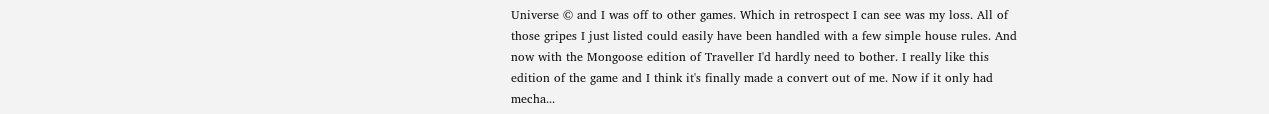Universe © and I was off to other games. Which in retrospect I can see was my loss. All of those gripes I just listed could easily have been handled with a few simple house rules. And now with the Mongoose edition of Traveller I'd hardly need to bother. I really like this edition of the game and I think it's finally made a convert out of me. Now if it only had mecha...